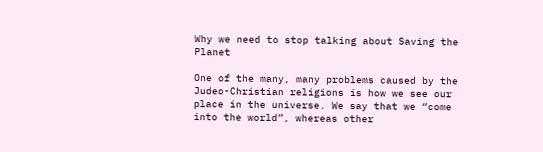Why we need to stop talking about Saving the Planet

One of the many, many problems caused by the Judeo-Christian religions is how we see our place in the universe. We say that we “come into the world”, whereas other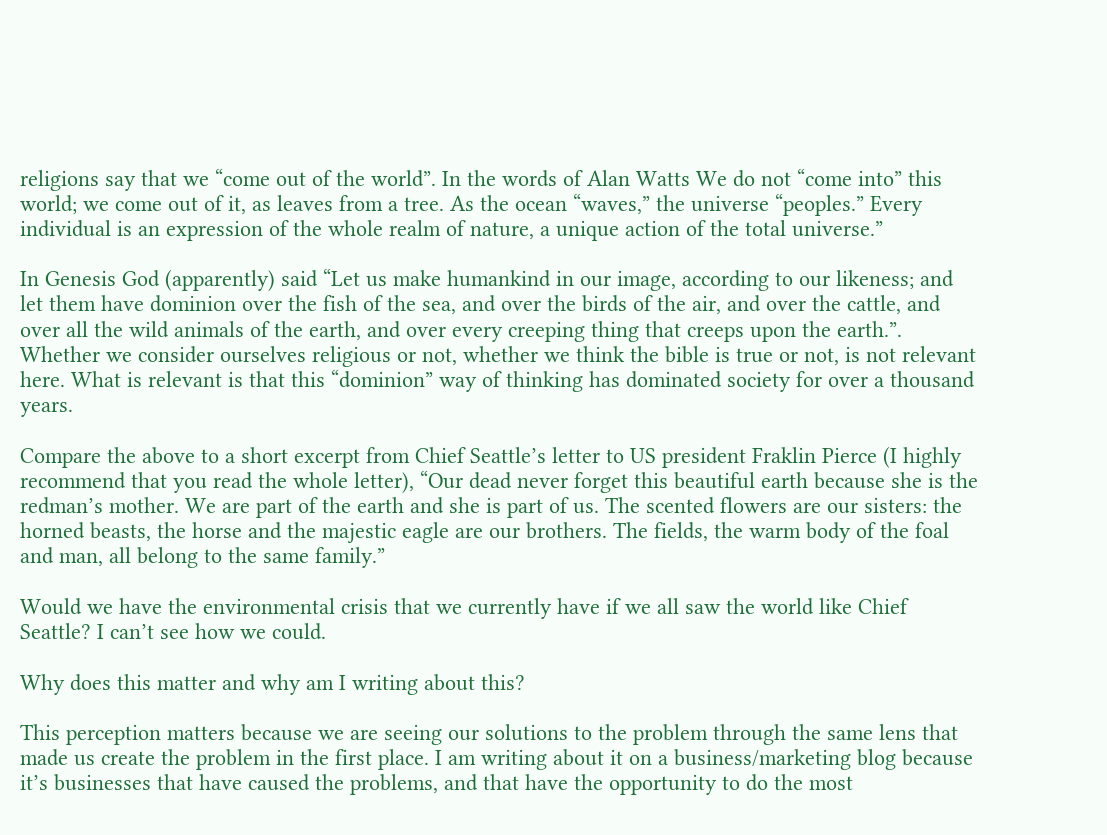religions say that we “come out of the world”. In the words of Alan Watts We do not “come into” this world; we come out of it, as leaves from a tree. As the ocean “waves,” the universe “peoples.” Every individual is an expression of the whole realm of nature, a unique action of the total universe.”

In Genesis God (apparently) said “Let us make humankind in our image, according to our likeness; and let them have dominion over the fish of the sea, and over the birds of the air, and over the cattle, and over all the wild animals of the earth, and over every creeping thing that creeps upon the earth.”. Whether we consider ourselves religious or not, whether we think the bible is true or not, is not relevant here. What is relevant is that this “dominion” way of thinking has dominated society for over a thousand years.

Compare the above to a short excerpt from Chief Seattle’s letter to US president Fraklin Pierce (I highly recommend that you read the whole letter), “Our dead never forget this beautiful earth because she is the redman’s mother. We are part of the earth and she is part of us. The scented flowers are our sisters: the horned beasts, the horse and the majestic eagle are our brothers. The fields, the warm body of the foal and man, all belong to the same family.”

Would we have the environmental crisis that we currently have if we all saw the world like Chief Seattle? I can’t see how we could.

Why does this matter and why am I writing about this?

This perception matters because we are seeing our solutions to the problem through the same lens that made us create the problem in the first place. I am writing about it on a business/marketing blog because it’s businesses that have caused the problems, and that have the opportunity to do the most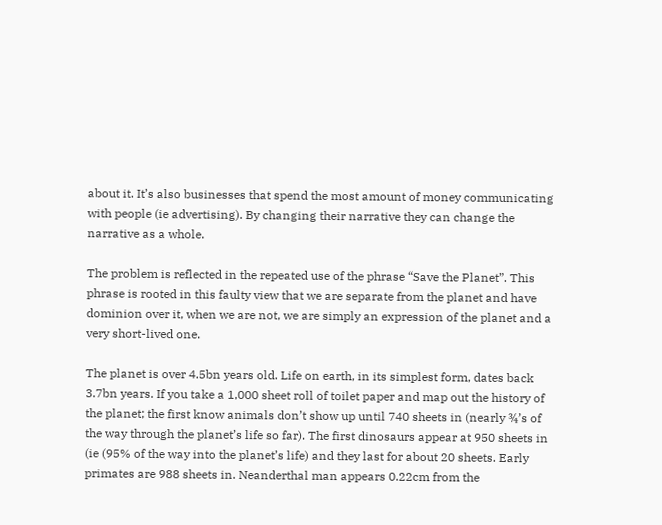about it. It’s also businesses that spend the most amount of money communicating with people (ie advertising). By changing their narrative they can change the narrative as a whole.

The problem is reflected in the repeated use of the phrase “Save the Planet”. This phrase is rooted in this faulty view that we are separate from the planet and have dominion over it, when we are not, we are simply an expression of the planet and a very short-lived one.

The planet is over 4.5bn years old. Life on earth, in its simplest form, dates back 3.7bn years. If you take a 1,000 sheet roll of toilet paper and map out the history of the planet; the first know animals don’t show up until 740 sheets in (nearly ¾’s of the way through the planet’s life so far). The first dinosaurs appear at 950 sheets in (ie (95% of the way into the planet’s life) and they last for about 20 sheets. Early primates are 988 sheets in. Neanderthal man appears 0.22cm from the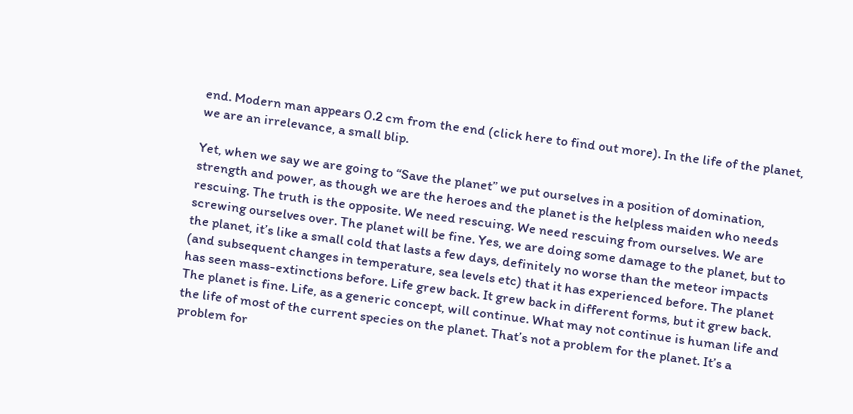end. Modern man appears 0.2 cm from the end (click here to find out more). In the life of the planet, we are an irrelevance, a small blip.

Yet, when we say we are going to “Save the planet” we put ourselves in a position of domination, strength and power, as though we are the heroes and the planet is the helpless maiden who needs rescuing. The truth is the opposite. We need rescuing. We need rescuing from ourselves. We are screwing ourselves over. The planet will be fine. Yes, we are doing some damage to the planet, but to the planet, it’s like a small cold that lasts a few days, definitely no worse than the meteor impacts (and subsequent changes in temperature, sea levels etc) that it has experienced before. The planet has seen mass-extinctions before. Life grew back. It grew back in different forms, but it grew back. The planet is fine. Life, as a generic concept, will continue. What may not continue is human life and the life of most of the current species on the planet. That’s not a problem for the planet. It’s a problem for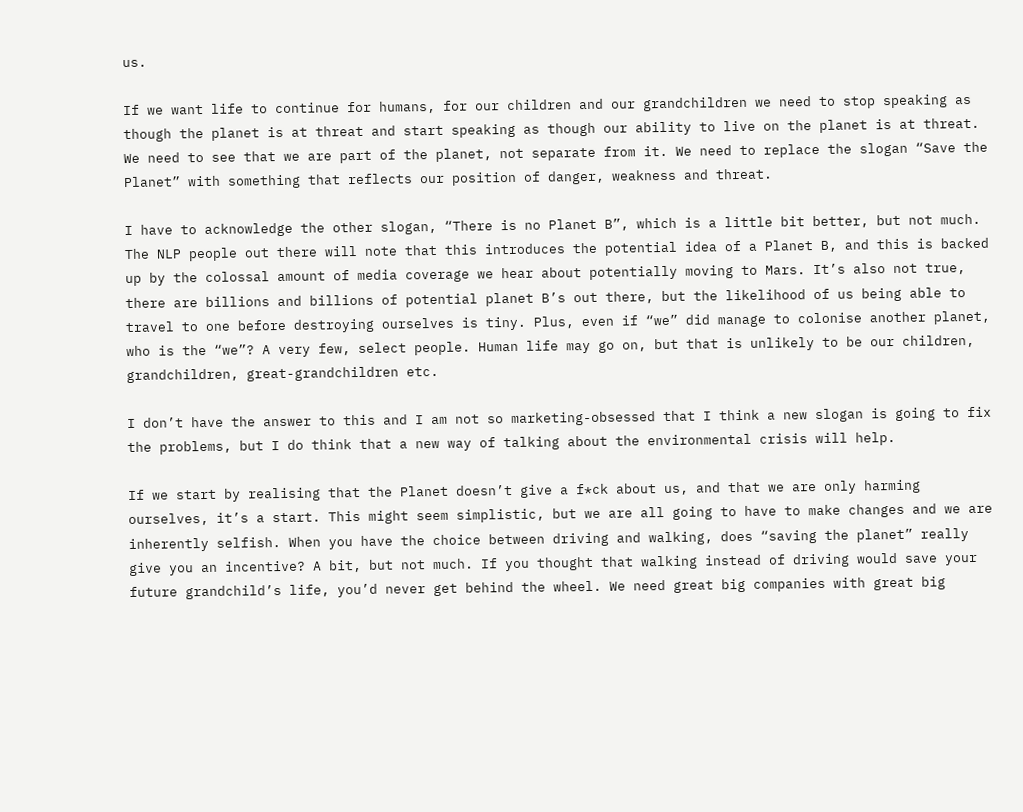us.

If we want life to continue for humans, for our children and our grandchildren we need to stop speaking as though the planet is at threat and start speaking as though our ability to live on the planet is at threat. We need to see that we are part of the planet, not separate from it. We need to replace the slogan “Save the Planet” with something that reflects our position of danger, weakness and threat.

I have to acknowledge the other slogan, “There is no Planet B”, which is a little bit better, but not much. The NLP people out there will note that this introduces the potential idea of a Planet B, and this is backed up by the colossal amount of media coverage we hear about potentially moving to Mars. It’s also not true, there are billions and billions of potential planet B’s out there, but the likelihood of us being able to travel to one before destroying ourselves is tiny. Plus, even if “we” did manage to colonise another planet, who is the “we”? A very few, select people. Human life may go on, but that is unlikely to be our children, grandchildren, great-grandchildren etc.

I don’t have the answer to this and I am not so marketing-obsessed that I think a new slogan is going to fix the problems, but I do think that a new way of talking about the environmental crisis will help.

If we start by realising that the Planet doesn’t give a f*ck about us, and that we are only harming ourselves, it’s a start. This might seem simplistic, but we are all going to have to make changes and we are inherently selfish. When you have the choice between driving and walking, does “saving the planet” really give you an incentive? A bit, but not much. If you thought that walking instead of driving would save your future grandchild’s life, you’d never get behind the wheel. We need great big companies with great big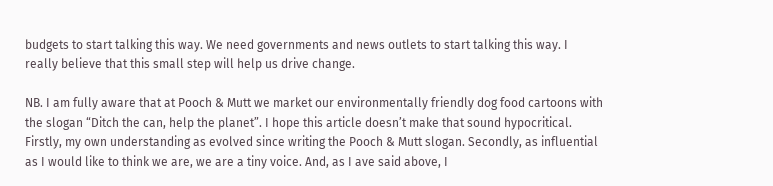budgets to start talking this way. We need governments and news outlets to start talking this way. I really believe that this small step will help us drive change.

NB. I am fully aware that at Pooch & Mutt we market our environmentally friendly dog food cartoons with the slogan “Ditch the can, help the planet”. I hope this article doesn’t make that sound hypocritical. Firstly, my own understanding as evolved since writing the Pooch & Mutt slogan. Secondly, as influential as I would like to think we are, we are a tiny voice. And, as I ave said above, I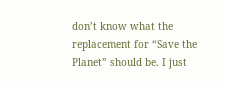don’t know what the replacement for “Save the Planet” should be. I just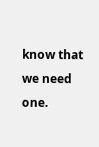know that we need one.